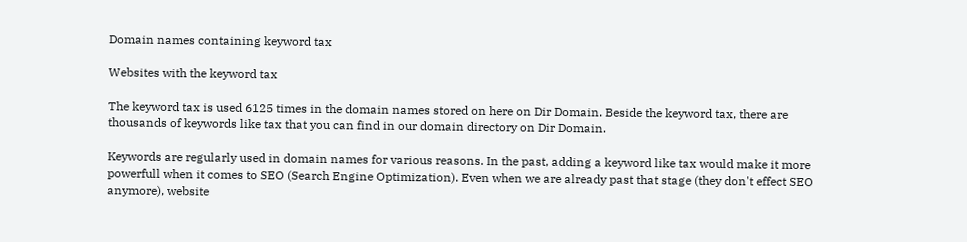Domain names containing keyword tax

Websites with the keyword tax

The keyword tax is used 6125 times in the domain names stored on here on Dir Domain. Beside the keyword tax, there are thousands of keywords like tax that you can find in our domain directory on Dir Domain.

Keywords are regularly used in domain names for various reasons. In the past, adding a keyword like tax would make it more powerfull when it comes to SEO (Search Engine Optimization). Even when we are already past that stage (they don't effect SEO anymore), website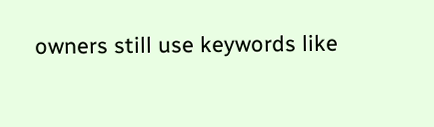owners still use keywords like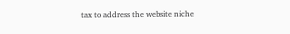tax to address the website niche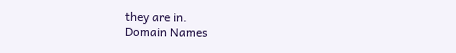they are in.
Domain Names